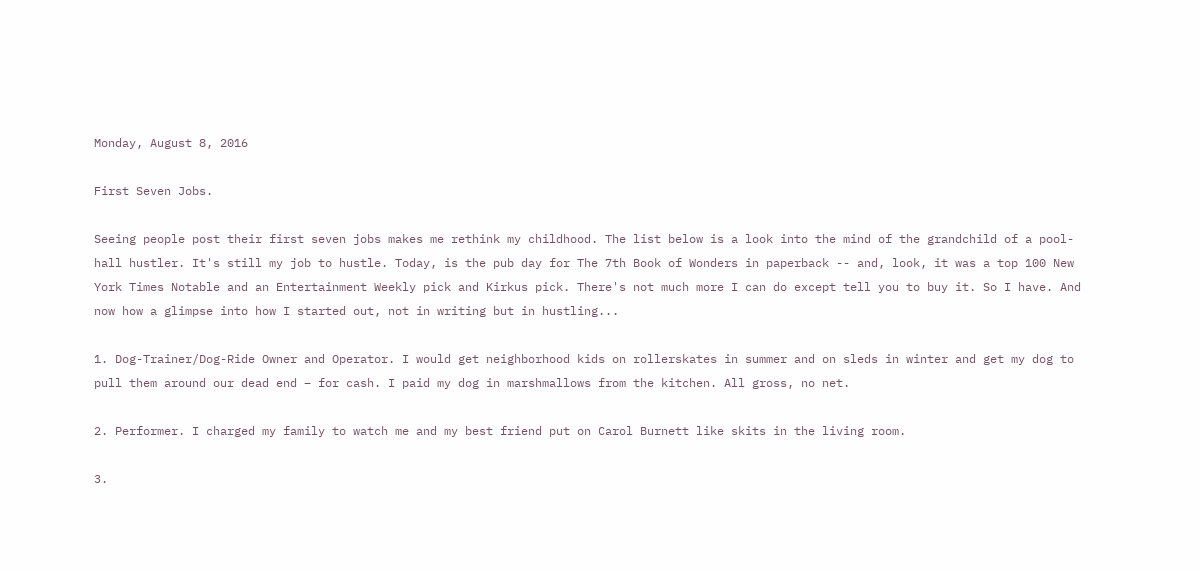Monday, August 8, 2016

First Seven Jobs.

Seeing people post their first seven jobs makes me rethink my childhood. The list below is a look into the mind of the grandchild of a pool-hall hustler. It's still my job to hustle. Today, is the pub day for The 7th Book of Wonders in paperback -- and, look, it was a top 100 New York Times Notable and an Entertainment Weekly pick and Kirkus pick. There's not much more I can do except tell you to buy it. So I have. And now how a glimpse into how I started out, not in writing but in hustling...

1. Dog-Trainer/Dog-Ride Owner and Operator. I would get neighborhood kids on rollerskates in summer and on sleds in winter and get my dog to pull them around our dead end – for cash. I paid my dog in marshmallows from the kitchen. All gross, no net.

2. Performer. I charged my family to watch me and my best friend put on Carol Burnett like skits in the living room.

3.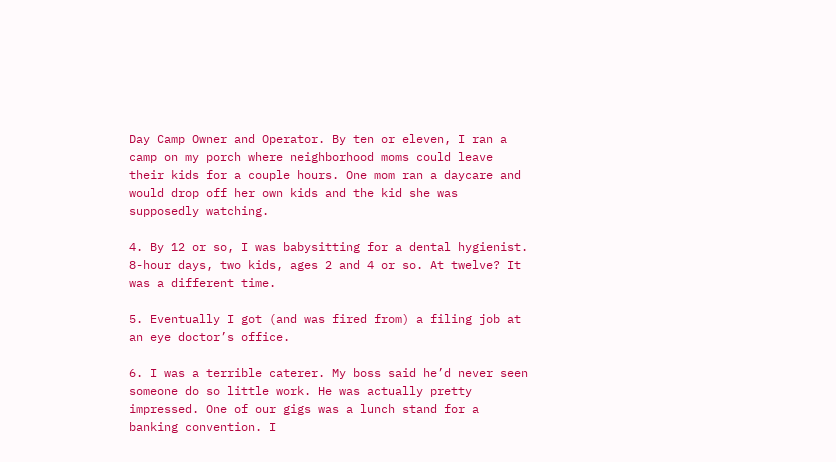Day Camp Owner and Operator. By ten or eleven, I ran a camp on my porch where neighborhood moms could leave their kids for a couple hours. One mom ran a daycare and would drop off her own kids and the kid she was supposedly watching.

4. By 12 or so, I was babysitting for a dental hygienist. 8-hour days, two kids, ages 2 and 4 or so. At twelve? It was a different time.

5. Eventually I got (and was fired from) a filing job at an eye doctor’s office.

6. I was a terrible caterer. My boss said he’d never seen someone do so little work. He was actually pretty impressed. One of our gigs was a lunch stand for a banking convention. I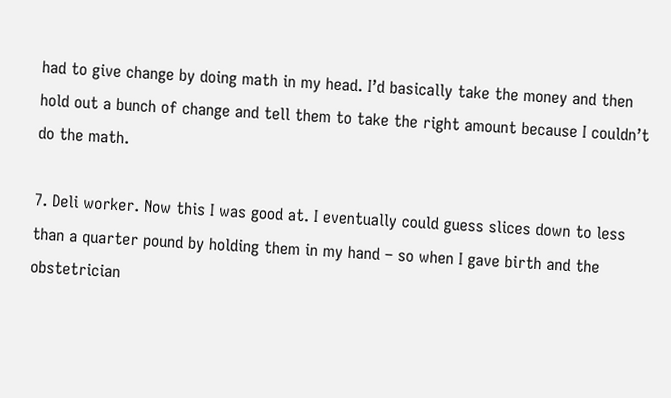had to give change by doing math in my head. I’d basically take the money and then hold out a bunch of change and tell them to take the right amount because I couldn’t do the math.

7. Deli worker. Now this I was good at. I eventually could guess slices down to less than a quarter pound by holding them in my hand – so when I gave birth and the obstetrician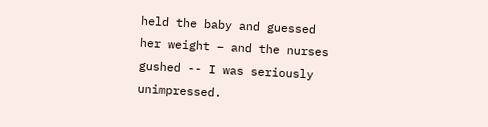held the baby and guessed her weight – and the nurses gushed -- I was seriously unimpressed.